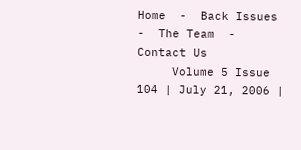Home  -  Back Issues  -  The Team  -  Contact Us
     Volume 5 Issue 104 | July 21, 2006 |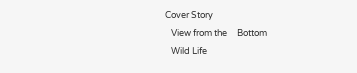Cover Story
   View from the     Bottom
   Wild Life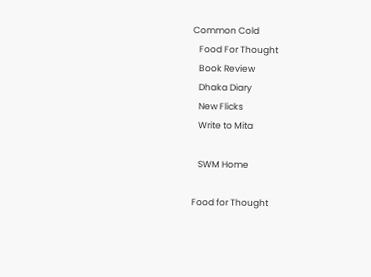Common Cold
   Food For Thought
   Book Review
   Dhaka Diary
   New Flicks
   Write to Mita

   SWM Home

Food for Thought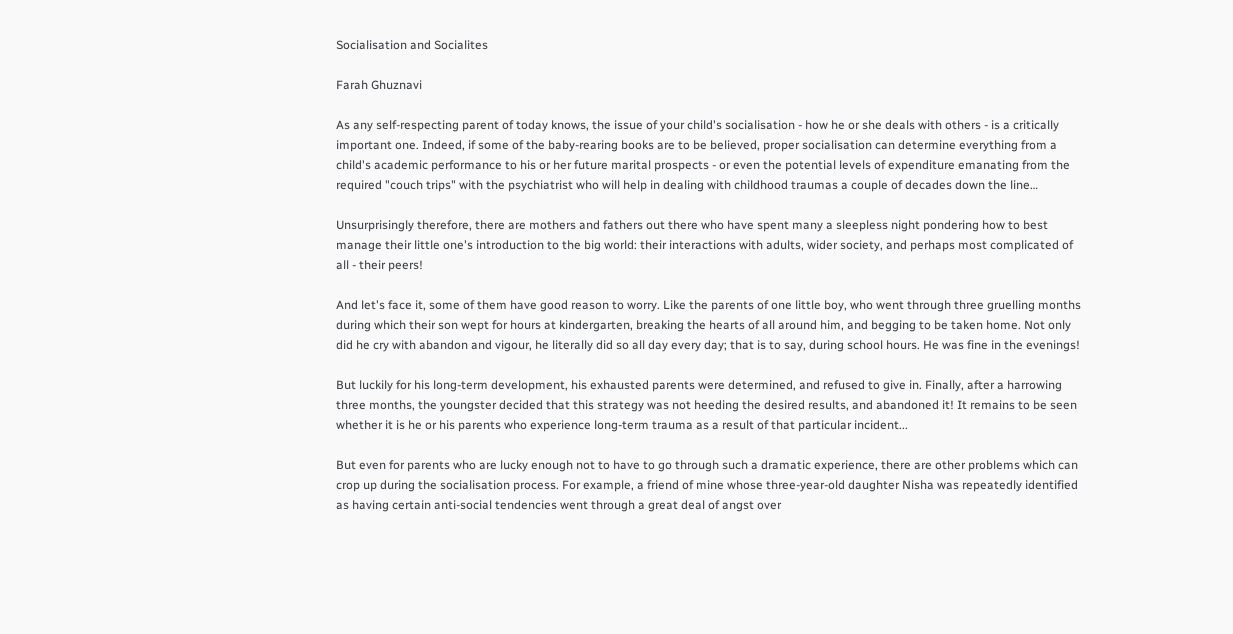Socialisation and Socialites

Farah Ghuznavi

As any self-respecting parent of today knows, the issue of your child's socialisation - how he or she deals with others - is a critically important one. Indeed, if some of the baby-rearing books are to be believed, proper socialisation can determine everything from a child's academic performance to his or her future marital prospects - or even the potential levels of expenditure emanating from the required "couch trips" with the psychiatrist who will help in dealing with childhood traumas a couple of decades down the line…

Unsurprisingly therefore, there are mothers and fathers out there who have spent many a sleepless night pondering how to best manage their little one's introduction to the big world: their interactions with adults, wider society, and perhaps most complicated of all - their peers!

And let's face it, some of them have good reason to worry. Like the parents of one little boy, who went through three gruelling months during which their son wept for hours at kindergarten, breaking the hearts of all around him, and begging to be taken home. Not only did he cry with abandon and vigour, he literally did so all day every day; that is to say, during school hours. He was fine in the evenings!

But luckily for his long-term development, his exhausted parents were determined, and refused to give in. Finally, after a harrowing three months, the youngster decided that this strategy was not heeding the desired results, and abandoned it! It remains to be seen whether it is he or his parents who experience long-term trauma as a result of that particular incident...

But even for parents who are lucky enough not to have to go through such a dramatic experience, there are other problems which can crop up during the socialisation process. For example, a friend of mine whose three-year-old daughter Nisha was repeatedly identified as having certain anti-social tendencies went through a great deal of angst over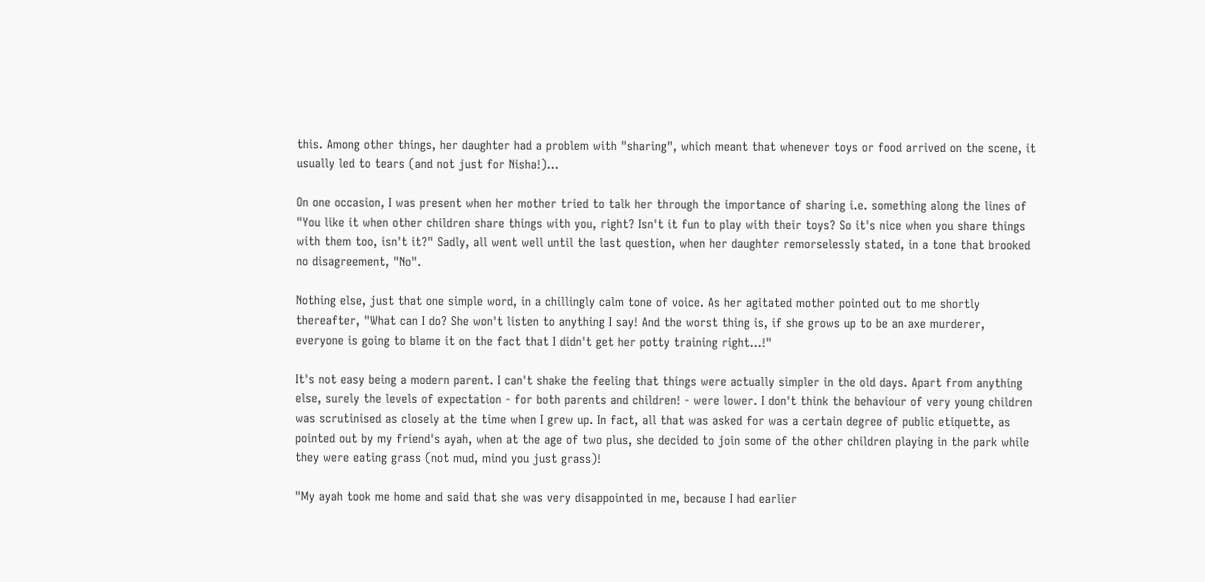this. Among other things, her daughter had a problem with "sharing", which meant that whenever toys or food arrived on the scene, it usually led to tears (and not just for Nisha!)…

On one occasion, I was present when her mother tried to talk her through the importance of sharing i.e. something along the lines of "You like it when other children share things with you, right? Isn't it fun to play with their toys? So it's nice when you share things with them too, isn't it?" Sadly, all went well until the last question, when her daughter remorselessly stated, in a tone that brooked no disagreement, "No".

Nothing else, just that one simple word, in a chillingly calm tone of voice. As her agitated mother pointed out to me shortly thereafter, "What can I do? She won't listen to anything I say! And the worst thing is, if she grows up to be an axe murderer, everyone is going to blame it on the fact that I didn't get her potty training right…!"

It's not easy being a modern parent. I can't shake the feeling that things were actually simpler in the old days. Apart from anything else, surely the levels of expectation - for both parents and children! - were lower. I don't think the behaviour of very young children was scrutinised as closely at the time when I grew up. In fact, all that was asked for was a certain degree of public etiquette, as pointed out by my friend's ayah, when at the age of two plus, she decided to join some of the other children playing in the park while they were eating grass (not mud, mind you just grass)!

"My ayah took me home and said that she was very disappointed in me, because I had earlier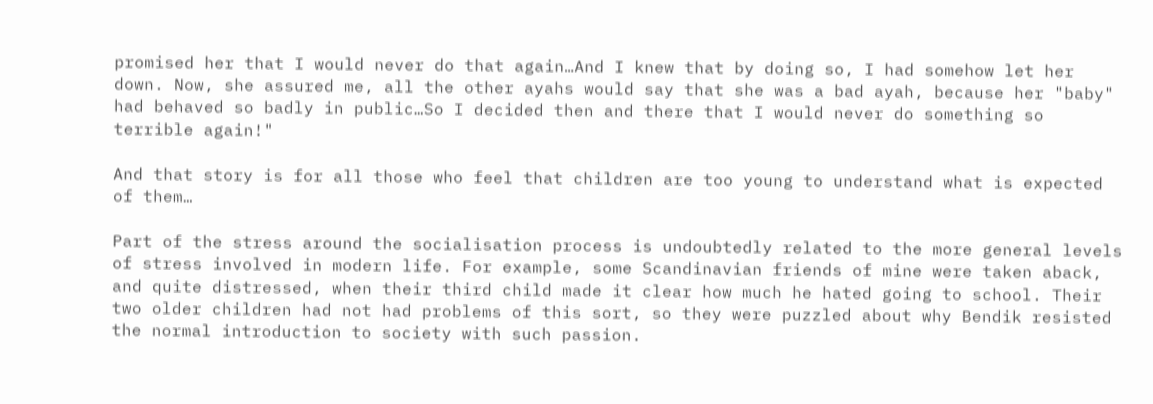promised her that I would never do that again…And I knew that by doing so, I had somehow let her down. Now, she assured me, all the other ayahs would say that she was a bad ayah, because her "baby" had behaved so badly in public…So I decided then and there that I would never do something so terrible again!"

And that story is for all those who feel that children are too young to understand what is expected of them…

Part of the stress around the socialisation process is undoubtedly related to the more general levels of stress involved in modern life. For example, some Scandinavian friends of mine were taken aback, and quite distressed, when their third child made it clear how much he hated going to school. Their two older children had not had problems of this sort, so they were puzzled about why Bendik resisted the normal introduction to society with such passion.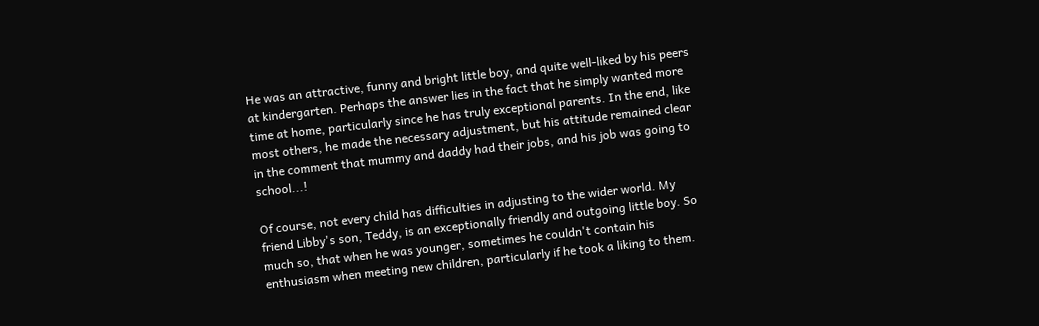He was an attractive, funny and bright little boy, and quite well-liked by his peers at kindergarten. Perhaps the answer lies in the fact that he simply wanted more time at home, particularly since he has truly exceptional parents. In the end, like most others, he made the necessary adjustment, but his attitude remained clear in the comment that mummy and daddy had their jobs, and his job was going to school...!

Of course, not every child has difficulties in adjusting to the wider world. My friend Libby's son, Teddy, is an exceptionally friendly and outgoing little boy. So much so, that when he was younger, sometimes he couldn't contain his enthusiasm when meeting new children, particularly if he took a liking to them.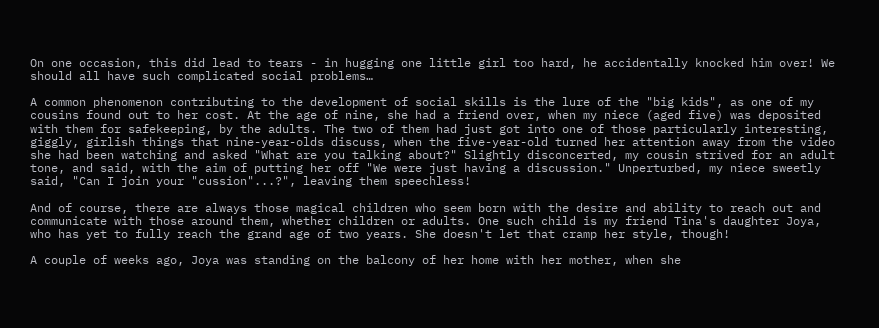On one occasion, this did lead to tears - in hugging one little girl too hard, he accidentally knocked him over! We should all have such complicated social problems…

A common phenomenon contributing to the development of social skills is the lure of the "big kids", as one of my cousins found out to her cost. At the age of nine, she had a friend over, when my niece (aged five) was deposited with them for safekeeping, by the adults. The two of them had just got into one of those particularly interesting, giggly, girlish things that nine-year-olds discuss, when the five-year-old turned her attention away from the video she had been watching and asked "What are you talking about?" Slightly disconcerted, my cousin strived for an adult tone, and said, with the aim of putting her off "We were just having a discussion." Unperturbed, my niece sweetly said, "Can I join your "cussion"...?", leaving them speechless!

And of course, there are always those magical children who seem born with the desire and ability to reach out and communicate with those around them, whether children or adults. One such child is my friend Tina's daughter Joya, who has yet to fully reach the grand age of two years. She doesn't let that cramp her style, though!

A couple of weeks ago, Joya was standing on the balcony of her home with her mother, when she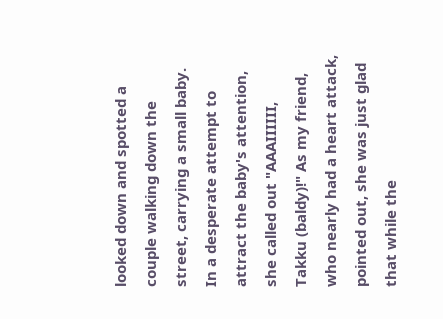looked down and spotted a couple walking down the street, carrying a small baby. In a desperate attempt to attract the baby's attention, she called out "AAAIIIIII, Takku (baldy)!" As my friend, who nearly had a heart attack, pointed out, she was just glad that while the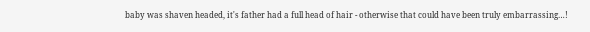baby was shaven headed, it's father had a full head of hair - otherwise that could have been truly embarrassing…!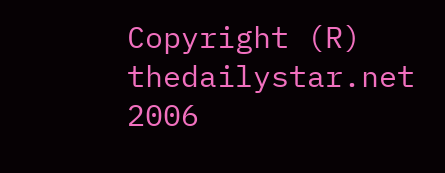Copyright (R) thedailystar.net 2006